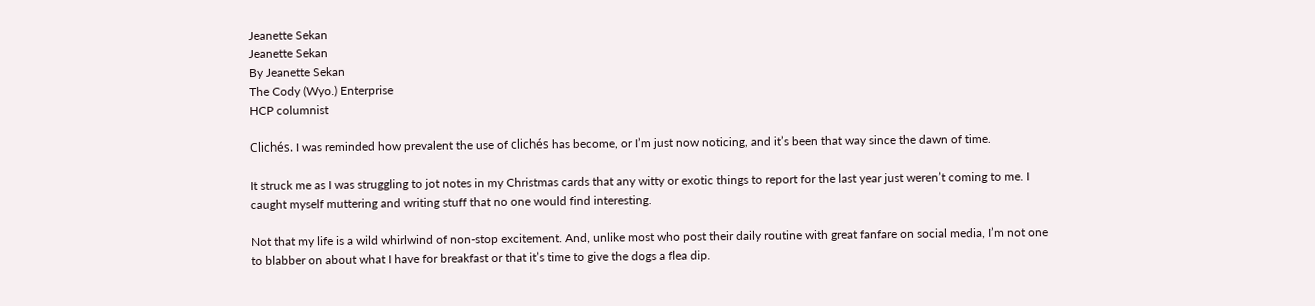Jeanette Sekan
Jeanette Sekan
By Jeanette Sekan
The Cody (Wyo.) Enterprise
HCP columnist

Clichés. I was reminded how prevalent the use of clichés has become, or I’m just now noticing, and it’s been that way since the dawn of time.

It struck me as I was struggling to jot notes in my Christmas cards that any witty or exotic things to report for the last year just weren’t coming to me. I caught myself muttering and writing stuff that no one would find interesting.

Not that my life is a wild whirlwind of non-stop excitement. And, unlike most who post their daily routine with great fanfare on social media, I’m not one to blabber on about what I have for breakfast or that it’s time to give the dogs a flea dip.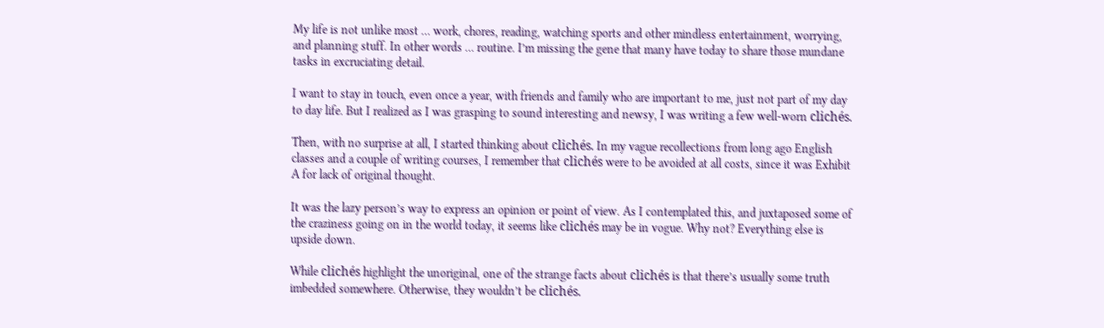My life is not unlike most … work, chores, reading, watching sports and other mindless entertainment, worrying, and planning stuff. In other words … routine. I’m missing the gene that many have today to share those mundane tasks in excruciating detail.

I want to stay in touch, even once a year, with friends and family who are important to me, just not part of my day to day life. But I realized as I was grasping to sound interesting and newsy, I was writing a few well-worn clichés.

Then, with no surprise at all, I started thinking about clichés. In my vague recollections from long ago English classes and a couple of writing courses, I remember that clichés were to be avoided at all costs, since it was Exhibit A for lack of original thought.

It was the lazy person’s way to express an opinion or point of view. As I contemplated this, and juxtaposed some of the craziness going on in the world today, it seems like clichés may be in vogue. Why not? Everything else is upside down.

While clichés highlight the unoriginal, one of the strange facts about clichés is that there’s usually some truth imbedded somewhere. Otherwise, they wouldn’t be clichés.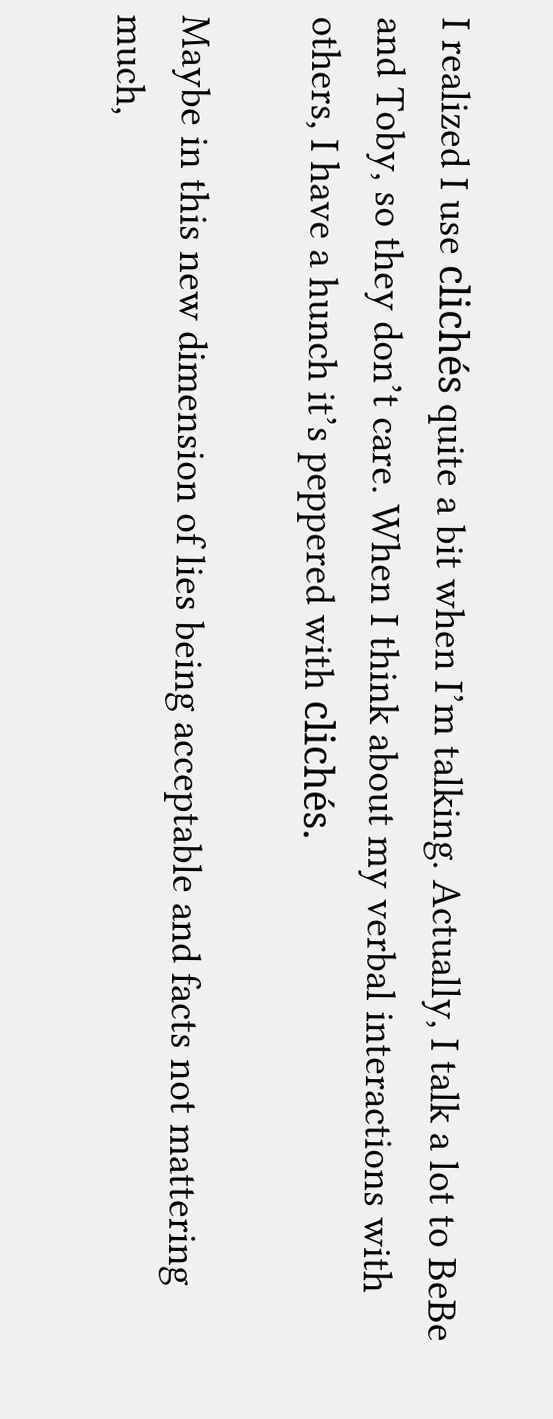I realized I use clichés quite a bit when I’m talking. Actually, I talk a lot to BeBe and Toby, so they don’t care. When I think about my verbal interactions with others, I have a hunch it’s peppered with clichés.

Maybe in this new dimension of lies being acceptable and facts not mattering much,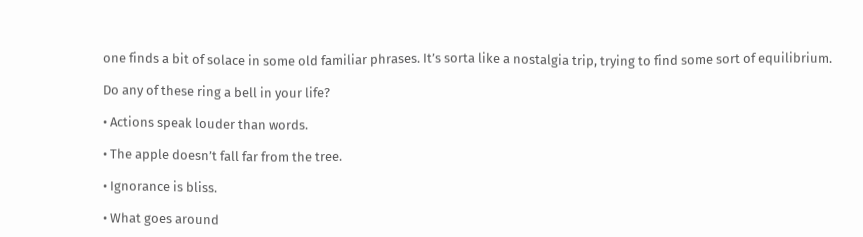one finds a bit of solace in some old familiar phrases. It’s sorta like a nostalgia trip, trying to find some sort of equilibrium.

Do any of these ring a bell in your life?

• Actions speak louder than words.

• The apple doesn’t fall far from the tree.

• Ignorance is bliss.

• What goes around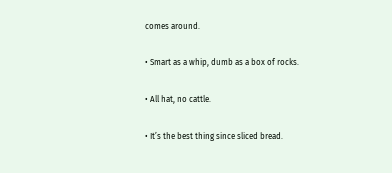comes around.

• Smart as a whip, dumb as a box of rocks.

• All hat, no cattle.

• It’s the best thing since sliced bread.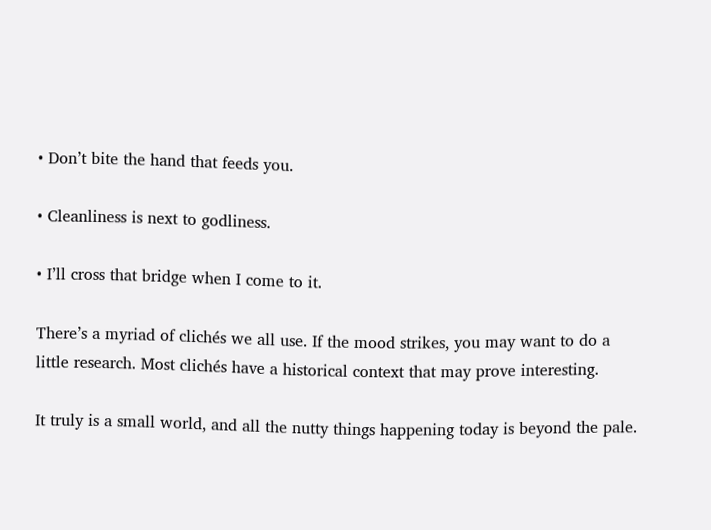• Don’t bite the hand that feeds you.

• Cleanliness is next to godliness.

• I’ll cross that bridge when I come to it.

There’s a myriad of clichés we all use. If the mood strikes, you may want to do a little research. Most clichés have a historical context that may prove interesting.

It truly is a small world, and all the nutty things happening today is beyond the pale.